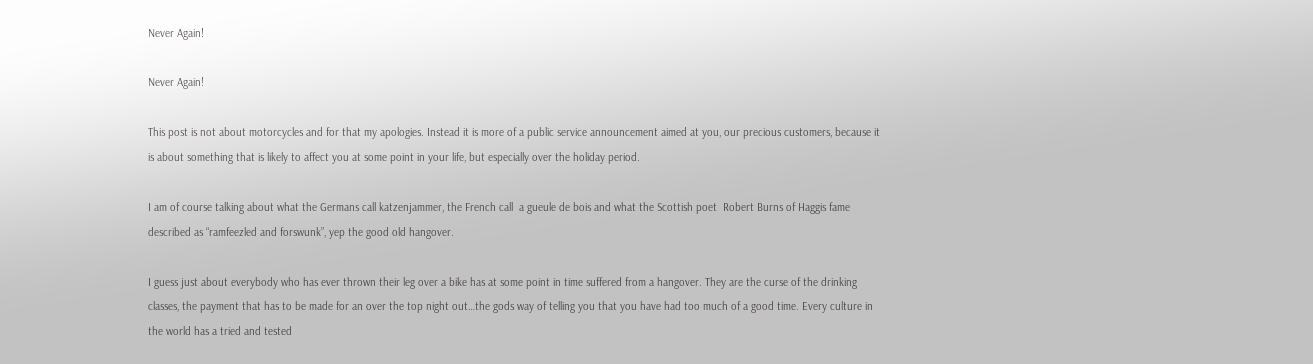Never Again!

Never Again!

This post is not about motorcycles and for that my apologies. Instead it is more of a public service announcement aimed at you, our precious customers, because it is about something that is likely to affect you at some point in your life, but especially over the holiday period.

I am of course talking about what the Germans call katzenjammer, the French call  a gueule de bois and what the Scottish poet  Robert Burns of Haggis fame described as “ramfeezled and forswunk”, yep the good old hangover.

I guess just about everybody who has ever thrown their leg over a bike has at some point in time suffered from a hangover. They are the curse of the drinking classes, the payment that has to be made for an over the top night out…the gods way of telling you that you have had too much of a good time. Every culture in the world has a tried and tested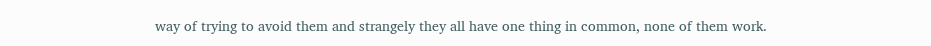way of trying to avoid them and strangely they all have one thing in common, none of them work.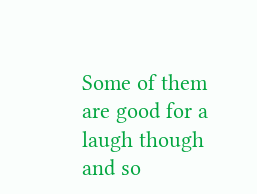Some of them are good for a laugh though and so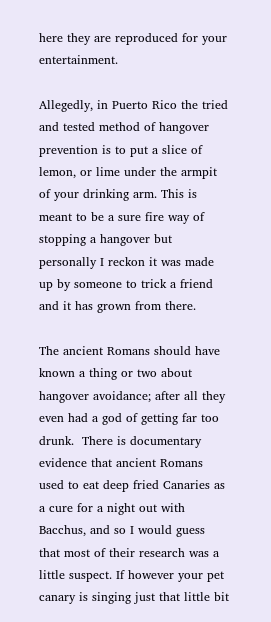here they are reproduced for your entertainment.

Allegedly, in Puerto Rico the tried and tested method of hangover prevention is to put a slice of lemon, or lime under the armpit of your drinking arm. This is meant to be a sure fire way of stopping a hangover but personally I reckon it was made up by someone to trick a friend and it has grown from there.

The ancient Romans should have known a thing or two about hangover avoidance; after all they even had a god of getting far too drunk.  There is documentary evidence that ancient Romans used to eat deep fried Canaries as a cure for a night out with Bacchus, and so I would guess that most of their research was a little suspect. If however your pet canary is singing just that little bit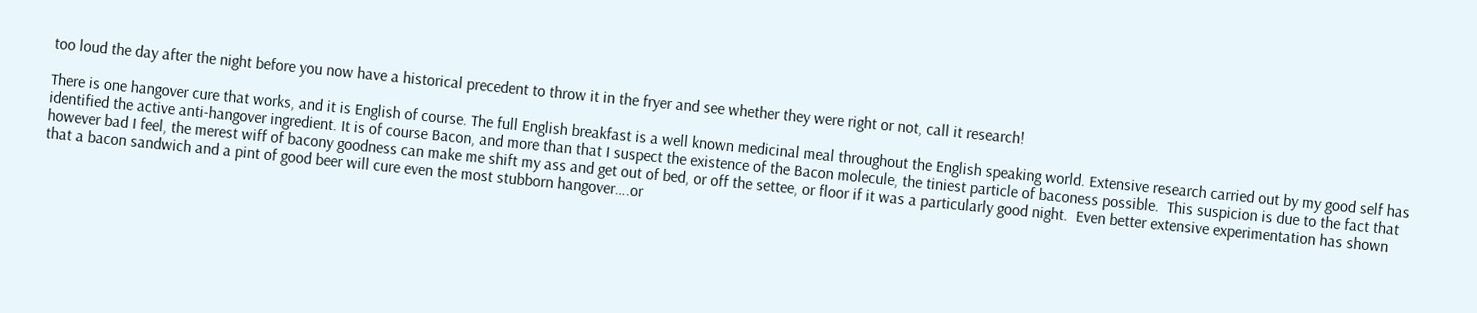too loud the day after the night before you now have a historical precedent to throw it in the fryer and see whether they were right or not, call it research!

There is one hangover cure that works, and it is English of course. The full English breakfast is a well known medicinal meal throughout the English speaking world. Extensive research carried out by my good self has identified the active anti-hangover ingredient. It is of course Bacon, and more than that I suspect the existence of the Bacon molecule, the tiniest particle of baconess possible.  This suspicion is due to the fact that however bad I feel, the merest wiff of bacony goodness can make me shift my ass and get out of bed, or off the settee, or floor if it was a particularly good night.  Even better extensive experimentation has shown that a bacon sandwich and a pint of good beer will cure even the most stubborn hangover….or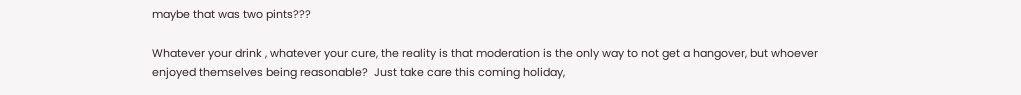maybe that was two pints???

Whatever your drink , whatever your cure, the reality is that moderation is the only way to not get a hangover, but whoever enjoyed themselves being reasonable?  Just take care this coming holiday,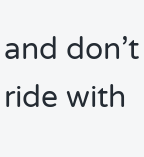and don’t ride with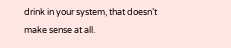drink in your system, that doesn’t make sense at all.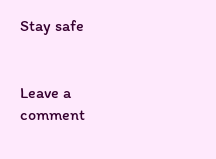Stay safe


Leave a comment